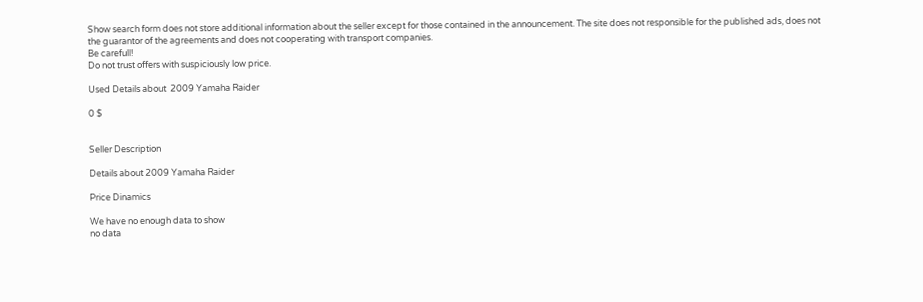Show search form does not store additional information about the seller except for those contained in the announcement. The site does not responsible for the published ads, does not the guarantor of the agreements and does not cooperating with transport companies.
Be carefull!
Do not trust offers with suspiciously low price.

Used Details about  2009 Yamaha Raider

0 $


Seller Description

Details about 2009 Yamaha Raider

Price Dinamics

We have no enough data to show
no data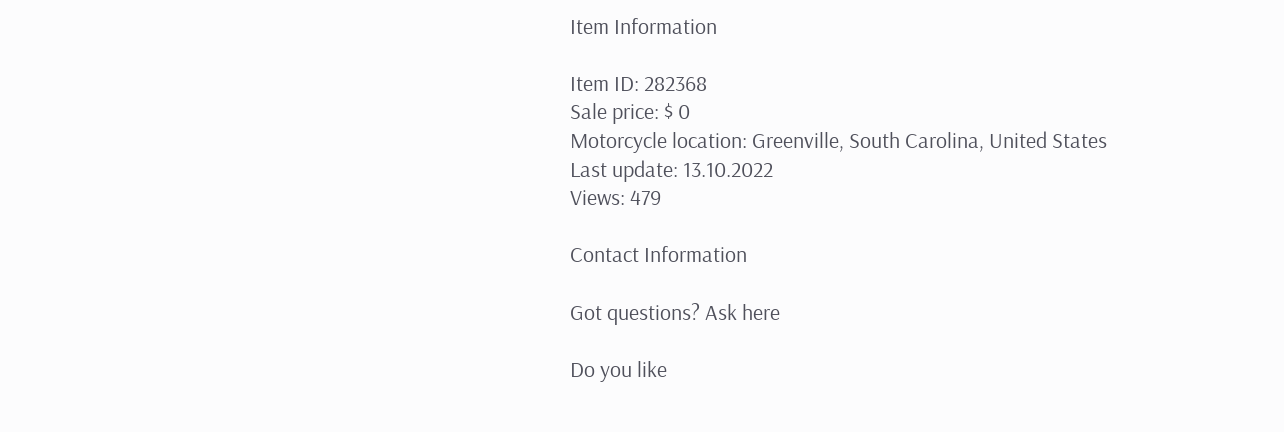Item Information

Item ID: 282368
Sale price: $ 0
Motorcycle location: Greenville, South Carolina, United States
Last update: 13.10.2022
Views: 479

Contact Information

Got questions? Ask here

Do you like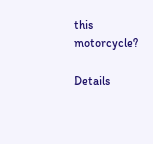this motorcycle?

Details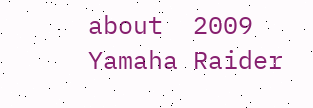about  2009 Yamaha Raider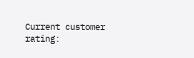Current customer rating: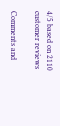4/5 based on 2110 customer reviews

Comments and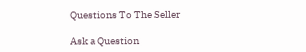Questions To The Seller

Ask a Question